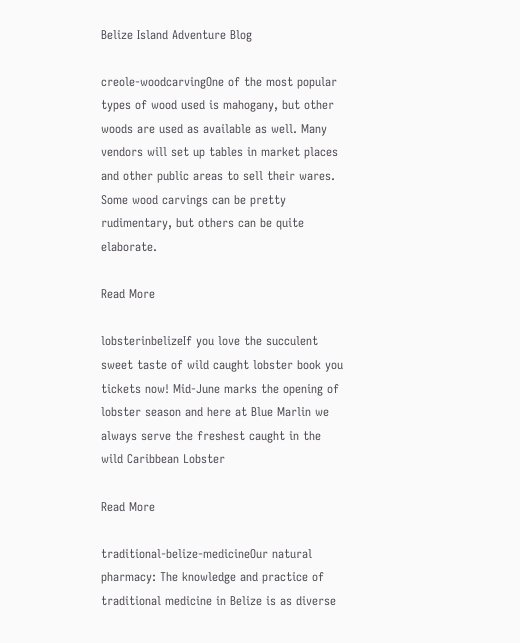Belize Island Adventure Blog

creole-woodcarvingOne of the most popular types of wood used is mahogany, but other woods are used as available as well. Many vendors will set up tables in market places and other public areas to sell their wares. Some wood carvings can be pretty rudimentary, but others can be quite elaborate.

Read More

lobsterinbelizeIf you love the succulent sweet taste of wild caught lobster book you tickets now! Mid-June marks the opening of lobster season and here at Blue Marlin we always serve the freshest caught in the wild Caribbean Lobster

Read More

traditional-belize-medicineOur natural pharmacy: The knowledge and practice of traditional medicine in Belize is as diverse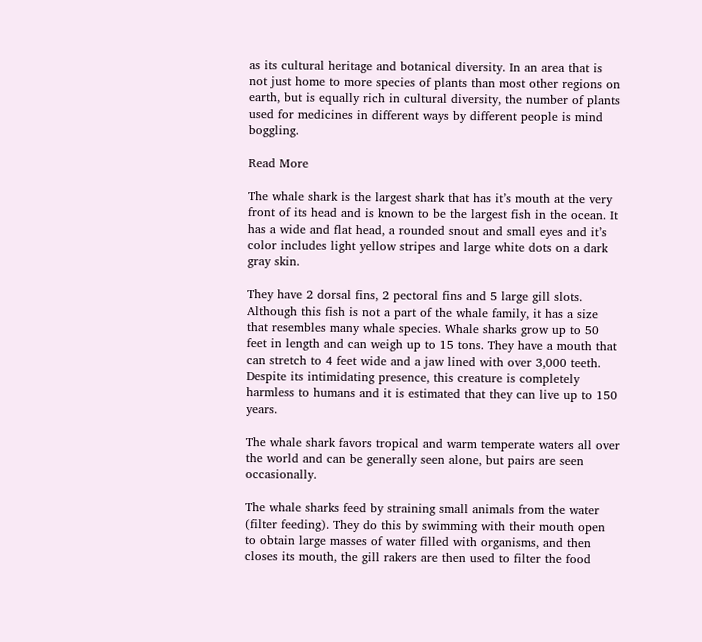as its cultural heritage and botanical diversity. In an area that is not just home to more species of plants than most other regions on earth, but is equally rich in cultural diversity, the number of plants used for medicines in different ways by different people is mind boggling.

Read More

The whale shark is the largest shark that has it’s mouth at the very front of its head and is known to be the largest fish in the ocean. It has a wide and flat head, a rounded snout and small eyes and it’s color includes light yellow stripes and large white dots on a dark gray skin.

They have 2 dorsal fins, 2 pectoral fins and 5 large gill slots. Although this fish is not a part of the whale family, it has a size that resembles many whale species. Whale sharks grow up to 50 feet in length and can weigh up to 15 tons. They have a mouth that can stretch to 4 feet wide and a jaw lined with over 3,000 teeth. Despite its intimidating presence, this creature is completely harmless to humans and it is estimated that they can live up to 150 years.

The whale shark favors tropical and warm temperate waters all over the world and can be generally seen alone, but pairs are seen occasionally.

The whale sharks feed by straining small animals from the water (filter feeding). They do this by swimming with their mouth open to obtain large masses of water filled with organisms, and then closes its mouth, the gill rakers are then used to filter the food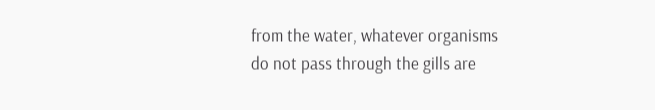from the water, whatever organisms do not pass through the gills are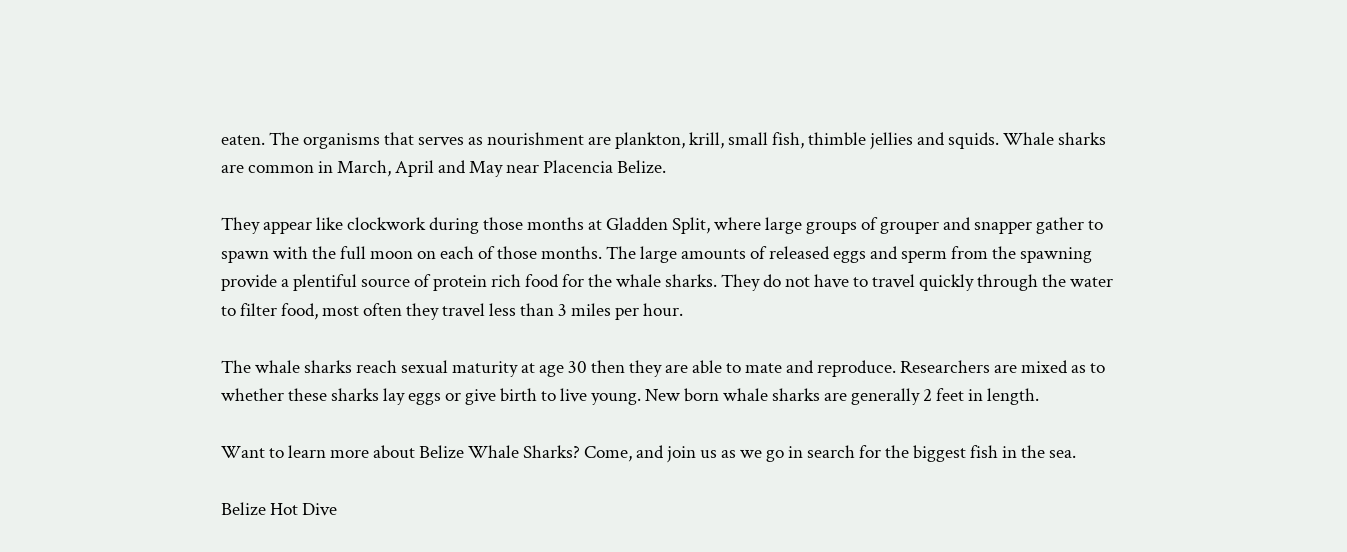eaten. The organisms that serves as nourishment are plankton, krill, small fish, thimble jellies and squids. Whale sharks are common in March, April and May near Placencia Belize.

They appear like clockwork during those months at Gladden Split, where large groups of grouper and snapper gather to spawn with the full moon on each of those months. The large amounts of released eggs and sperm from the spawning provide a plentiful source of protein rich food for the whale sharks. They do not have to travel quickly through the water to filter food, most often they travel less than 3 miles per hour.

The whale sharks reach sexual maturity at age 30 then they are able to mate and reproduce. Researchers are mixed as to whether these sharks lay eggs or give birth to live young. New born whale sharks are generally 2 feet in length.

Want to learn more about Belize Whale Sharks? Come, and join us as we go in search for the biggest fish in the sea.

Belize Hot Dive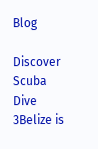Blog

Discover Scuba Dive 3Belize is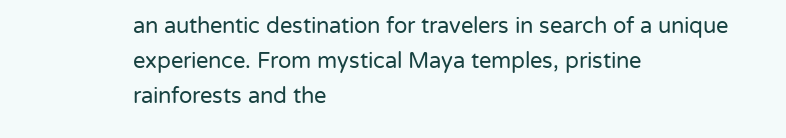an authentic destination for travelers in search of a unique experience. From mystical Maya temples, pristine rainforests and the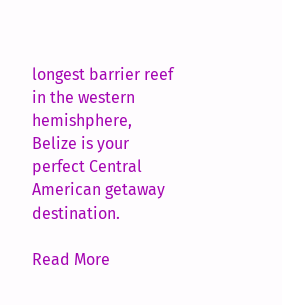longest barrier reef in the western hemishphere, Belize is your perfect Central American getaway destination.

Read More